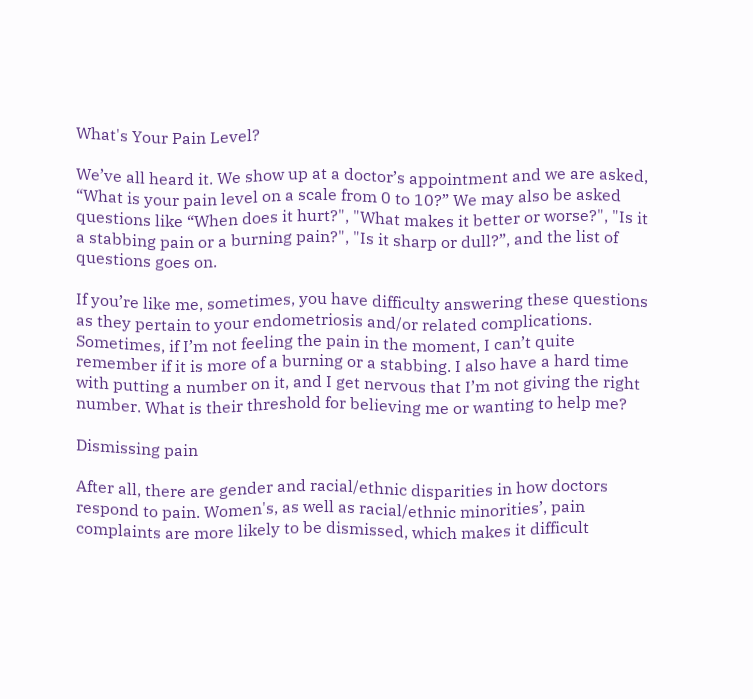What's Your Pain Level?

We’ve all heard it. We show up at a doctor’s appointment and we are asked, “What is your pain level on a scale from 0 to 10?” We may also be asked questions like “When does it hurt?", "What makes it better or worse?", "Is it a stabbing pain or a burning pain?", "Is it sharp or dull?”, and the list of questions goes on.

If you’re like me, sometimes, you have difficulty answering these questions as they pertain to your endometriosis and/or related complications. Sometimes, if I’m not feeling the pain in the moment, I can’t quite remember if it is more of a burning or a stabbing. I also have a hard time with putting a number on it, and I get nervous that I’m not giving the right number. What is their threshold for believing me or wanting to help me?

Dismissing pain

After all, there are gender and racial/ethnic disparities in how doctors respond to pain. Women's, as well as racial/ethnic minorities’, pain complaints are more likely to be dismissed, which makes it difficult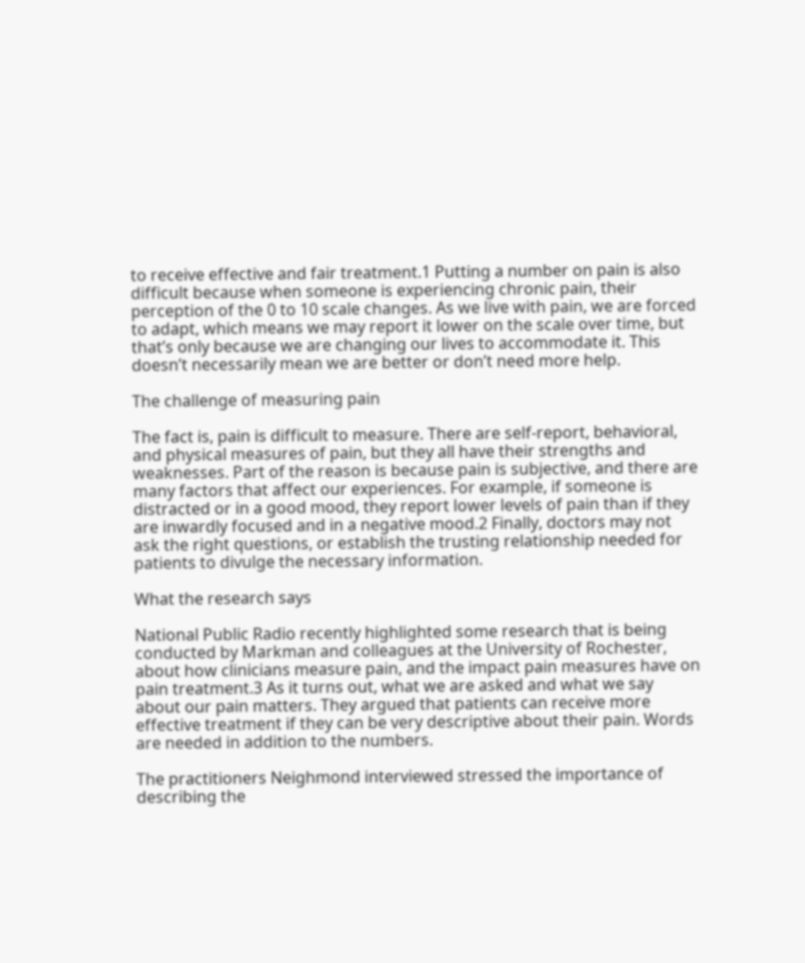to receive effective and fair treatment.1 Putting a number on pain is also difficult because when someone is experiencing chronic pain, their perception of the 0 to 10 scale changes. As we live with pain, we are forced to adapt, which means we may report it lower on the scale over time, but that’s only because we are changing our lives to accommodate it. This doesn’t necessarily mean we are better or don’t need more help.

The challenge of measuring pain

The fact is, pain is difficult to measure. There are self-report, behavioral, and physical measures of pain, but they all have their strengths and weaknesses. Part of the reason is because pain is subjective, and there are many factors that affect our experiences. For example, if someone is distracted or in a good mood, they report lower levels of pain than if they are inwardly focused and in a negative mood.2 Finally, doctors may not ask the right questions, or establish the trusting relationship needed for patients to divulge the necessary information.

What the research says

National Public Radio recently highlighted some research that is being conducted by Markman and colleagues at the University of Rochester, about how clinicians measure pain, and the impact pain measures have on pain treatment.3 As it turns out, what we are asked and what we say about our pain matters. They argued that patients can receive more effective treatment if they can be very descriptive about their pain. Words are needed in addition to the numbers.

The practitioners Neighmond interviewed stressed the importance of describing the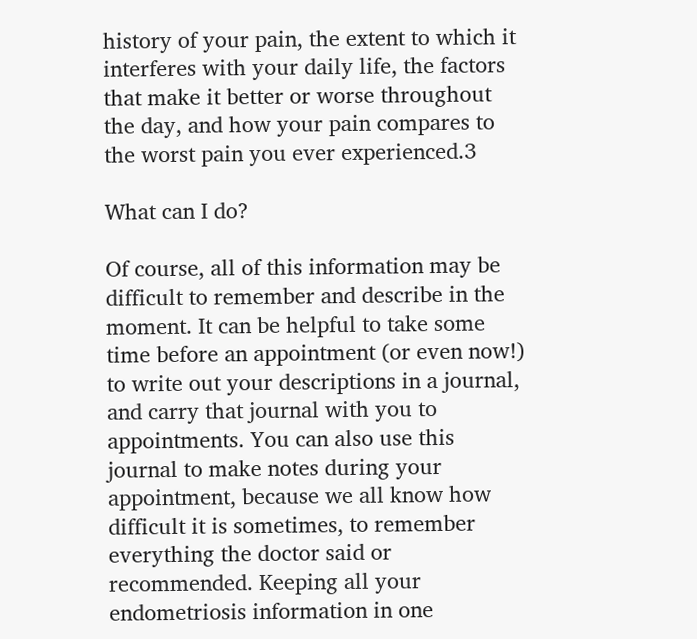history of your pain, the extent to which it interferes with your daily life, the factors that make it better or worse throughout the day, and how your pain compares to the worst pain you ever experienced.3

What can I do?

Of course, all of this information may be difficult to remember and describe in the moment. It can be helpful to take some time before an appointment (or even now!) to write out your descriptions in a journal, and carry that journal with you to appointments. You can also use this journal to make notes during your appointment, because we all know how difficult it is sometimes, to remember everything the doctor said or recommended. Keeping all your endometriosis information in one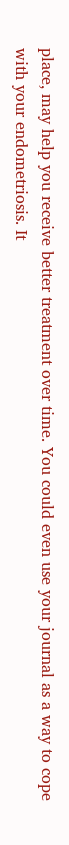place, may help you receive better treatment over time. You could even use your journal as a way to cope with your endometriosis. It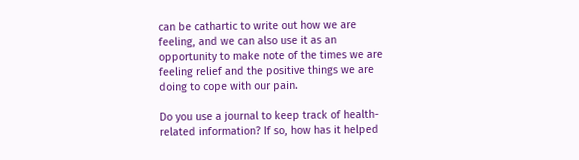can be cathartic to write out how we are feeling, and we can also use it as an opportunity to make note of the times we are feeling relief and the positive things we are doing to cope with our pain.

Do you use a journal to keep track of health-related information? If so, how has it helped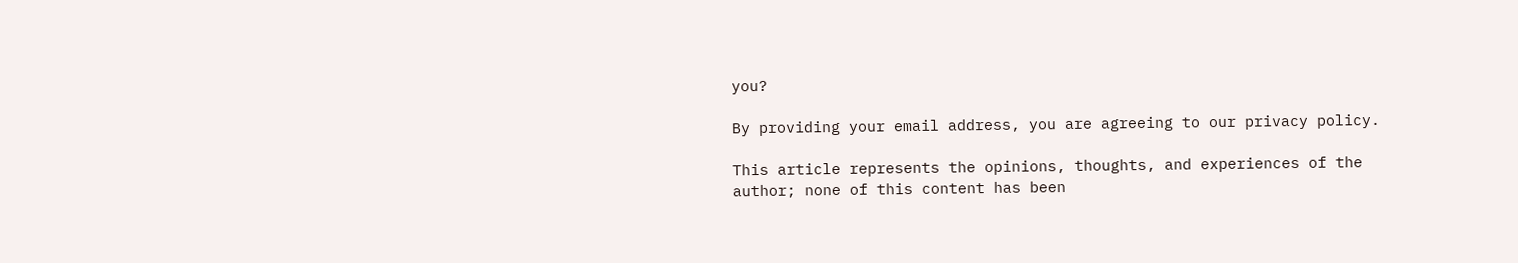you?

By providing your email address, you are agreeing to our privacy policy.

This article represents the opinions, thoughts, and experiences of the author; none of this content has been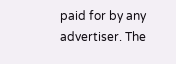paid for by any advertiser. The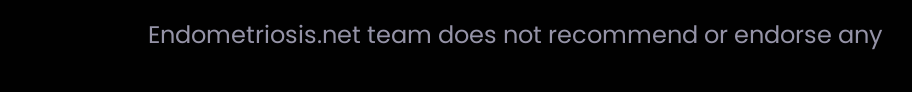Endometriosis.net team does not recommend or endorse any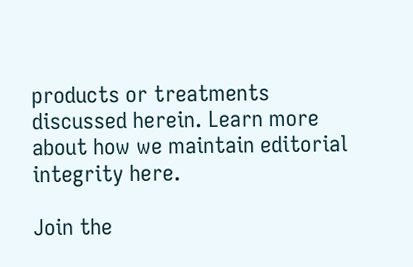products or treatments discussed herein. Learn more about how we maintain editorial integrity here.

Join the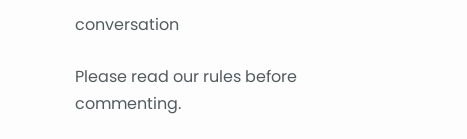conversation

Please read our rules before commenting.